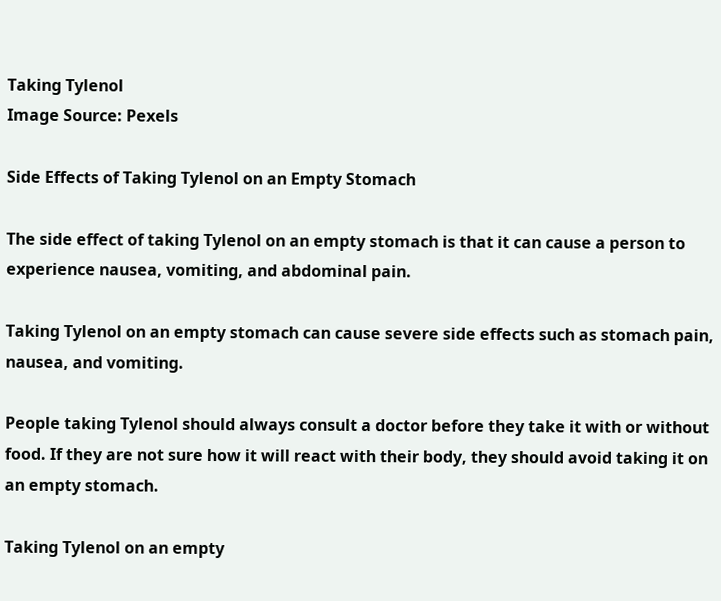Taking Tylenol
Image Source: Pexels

Side Effects of Taking Tylenol on an Empty Stomach

The side effect of taking Tylenol on an empty stomach is that it can cause a person to experience nausea, vomiting, and abdominal pain.

Taking Tylenol on an empty stomach can cause severe side effects such as stomach pain, nausea, and vomiting.

People taking Tylenol should always consult a doctor before they take it with or without food. If they are not sure how it will react with their body, they should avoid taking it on an empty stomach.

Taking Tylenol on an empty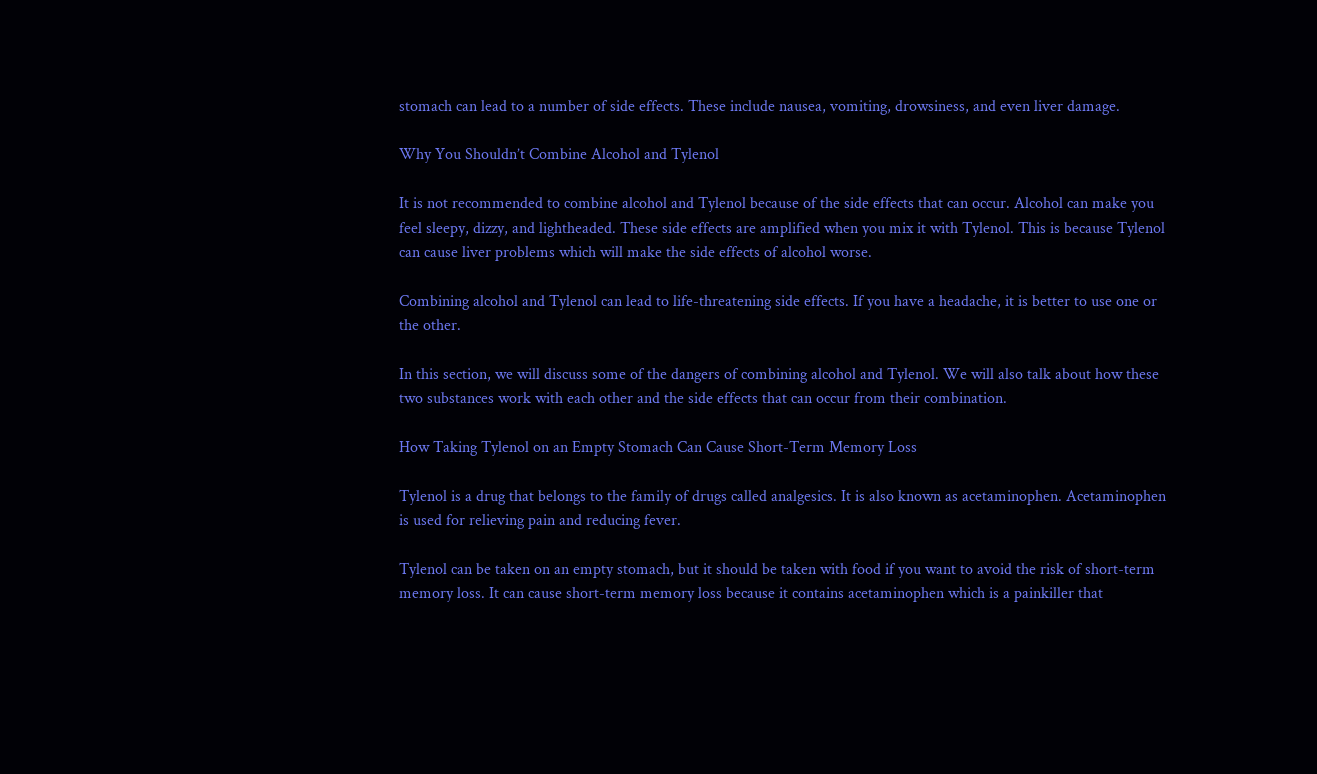stomach can lead to a number of side effects. These include nausea, vomiting, drowsiness, and even liver damage.

Why You Shouldn’t Combine Alcohol and Tylenol

It is not recommended to combine alcohol and Tylenol because of the side effects that can occur. Alcohol can make you feel sleepy, dizzy, and lightheaded. These side effects are amplified when you mix it with Tylenol. This is because Tylenol can cause liver problems which will make the side effects of alcohol worse.

Combining alcohol and Tylenol can lead to life-threatening side effects. If you have a headache, it is better to use one or the other.

In this section, we will discuss some of the dangers of combining alcohol and Tylenol. We will also talk about how these two substances work with each other and the side effects that can occur from their combination.

How Taking Tylenol on an Empty Stomach Can Cause Short-Term Memory Loss

Tylenol is a drug that belongs to the family of drugs called analgesics. It is also known as acetaminophen. Acetaminophen is used for relieving pain and reducing fever.

Tylenol can be taken on an empty stomach, but it should be taken with food if you want to avoid the risk of short-term memory loss. It can cause short-term memory loss because it contains acetaminophen which is a painkiller that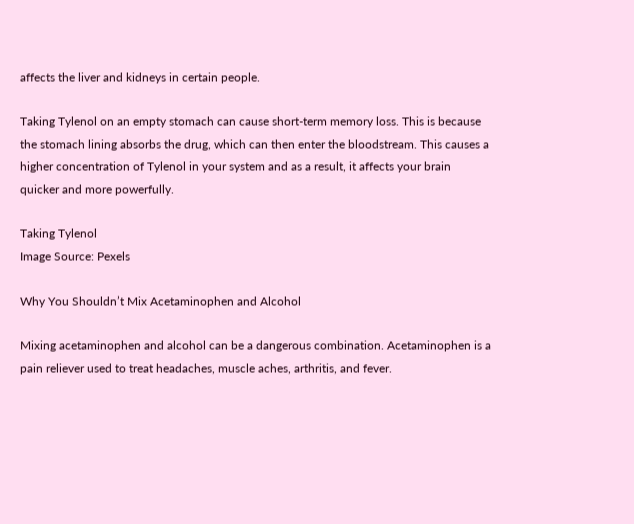affects the liver and kidneys in certain people.

Taking Tylenol on an empty stomach can cause short-term memory loss. This is because the stomach lining absorbs the drug, which can then enter the bloodstream. This causes a higher concentration of Tylenol in your system and as a result, it affects your brain quicker and more powerfully.

Taking Tylenol
Image Source: Pexels

Why You Shouldn’t Mix Acetaminophen and Alcohol

Mixing acetaminophen and alcohol can be a dangerous combination. Acetaminophen is a pain reliever used to treat headaches, muscle aches, arthritis, and fever.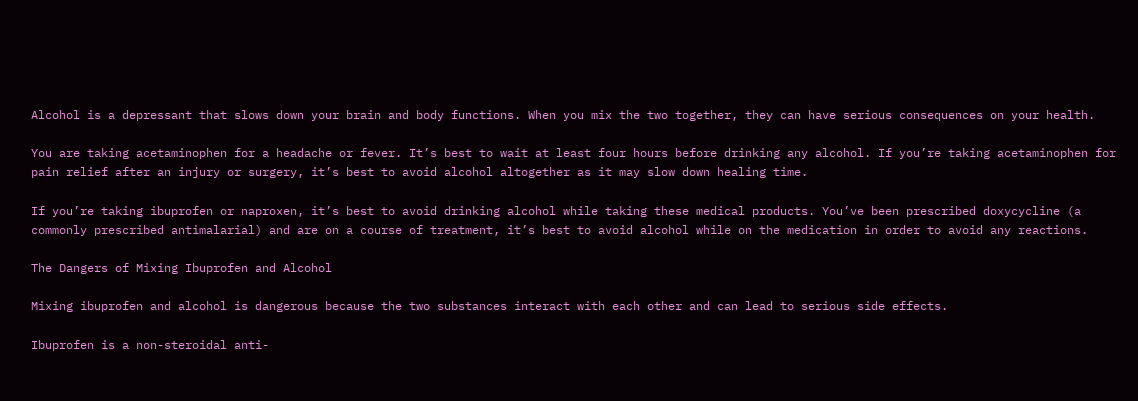Alcohol is a depressant that slows down your brain and body functions. When you mix the two together, they can have serious consequences on your health.

You are taking acetaminophen for a headache or fever. It’s best to wait at least four hours before drinking any alcohol. If you’re taking acetaminophen for pain relief after an injury or surgery, it’s best to avoid alcohol altogether as it may slow down healing time.

If you’re taking ibuprofen or naproxen, it’s best to avoid drinking alcohol while taking these medical products. You’ve been prescribed doxycycline (a commonly prescribed antimalarial) and are on a course of treatment, it’s best to avoid alcohol while on the medication in order to avoid any reactions.

The Dangers of Mixing Ibuprofen and Alcohol

Mixing ibuprofen and alcohol is dangerous because the two substances interact with each other and can lead to serious side effects.

Ibuprofen is a non-steroidal anti-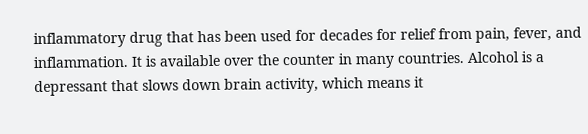inflammatory drug that has been used for decades for relief from pain, fever, and inflammation. It is available over the counter in many countries. Alcohol is a depressant that slows down brain activity, which means it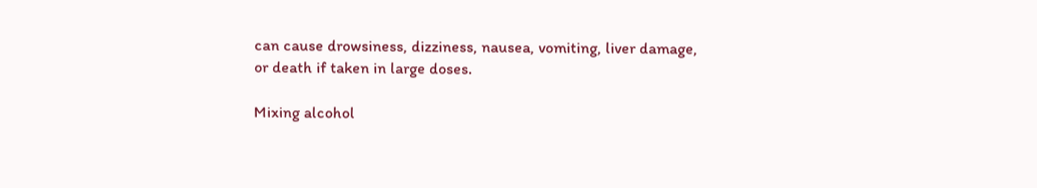can cause drowsiness, dizziness, nausea, vomiting, liver damage, or death if taken in large doses.

Mixing alcohol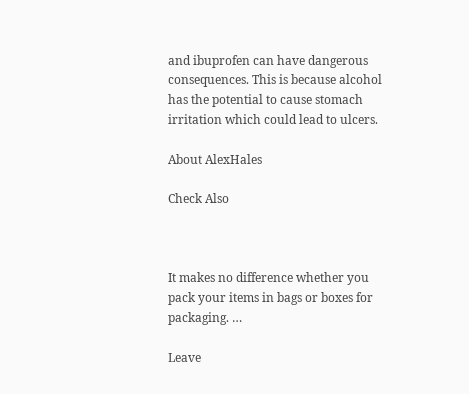and ibuprofen can have dangerous consequences. This is because alcohol has the potential to cause stomach irritation which could lead to ulcers.

About AlexHales

Check Also



It makes no difference whether you pack your items in bags or boxes for packaging. …

Leave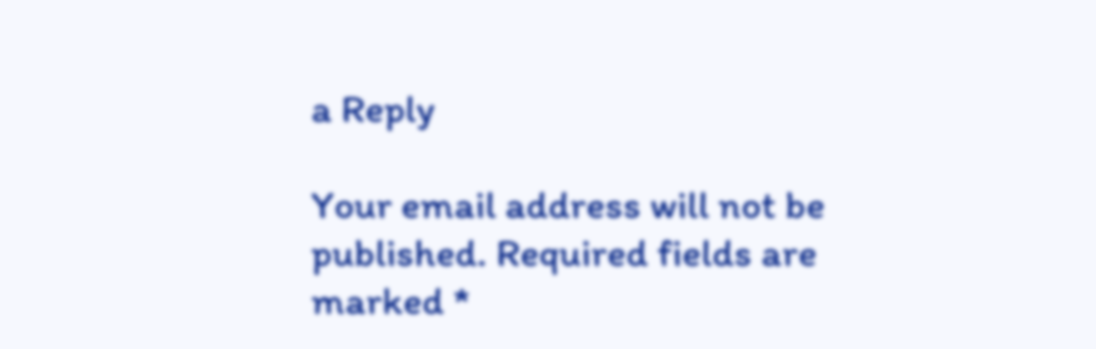a Reply

Your email address will not be published. Required fields are marked *